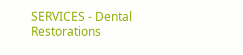SERVICES - Dental Restorations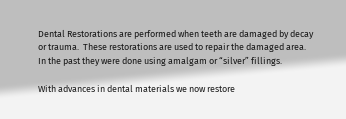Dental Restorations are performed when teeth are damaged by decay or trauma.  These restorations are used to repair the damaged area.  In the past they were done using amalgam or “silver” fillings.

With advances in dental materials we now restore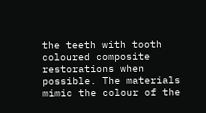the teeth with tooth coloured composite restorations when possible. The materials mimic the colour of the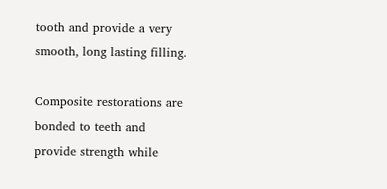tooth and provide a very smooth, long lasting filling.

Composite restorations are bonded to teeth and provide strength while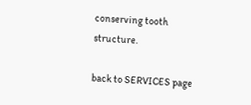conserving tooth structure.

back to SERVICES page